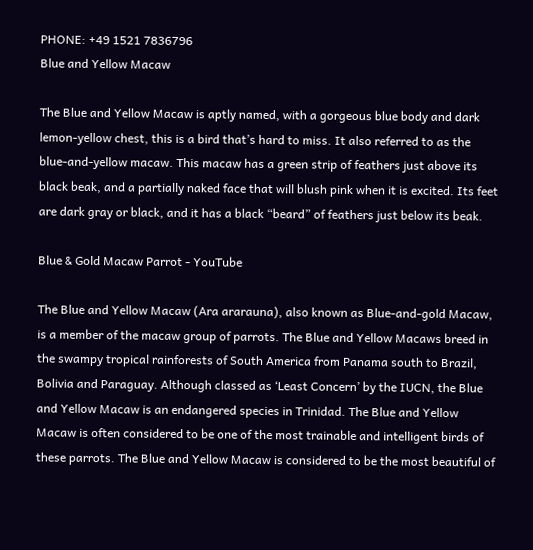PHONE: +49 1521 7836796
Blue and Yellow Macaw

The Blue and Yellow Macaw is aptly named, with a gorgeous blue body and dark lemon-yellow chest, this is a bird that’s hard to miss. It also referred to as the blue-and-yellow macaw. This macaw has a green strip of feathers just above its black beak, and a partially naked face that will blush pink when it is excited. Its feet are dark gray or black, and it has a black “beard” of feathers just below its beak.

Blue & Gold Macaw Parrot - YouTube

The Blue and Yellow Macaw (Ara ararauna), also known as Blue-and-gold Macaw, is a member of the macaw group of parrots. The Blue and Yellow Macaws breed in the swampy tropical rainforests of South America from Panama south to Brazil, Bolivia and Paraguay. Although classed as ‘Least Concern’ by the IUCN, the Blue and Yellow Macaw is an endangered species in Trinidad. The Blue and Yellow Macaw is often considered to be one of the most trainable and intelligent birds of these parrots. The Blue and Yellow Macaw is considered to be the most beautiful of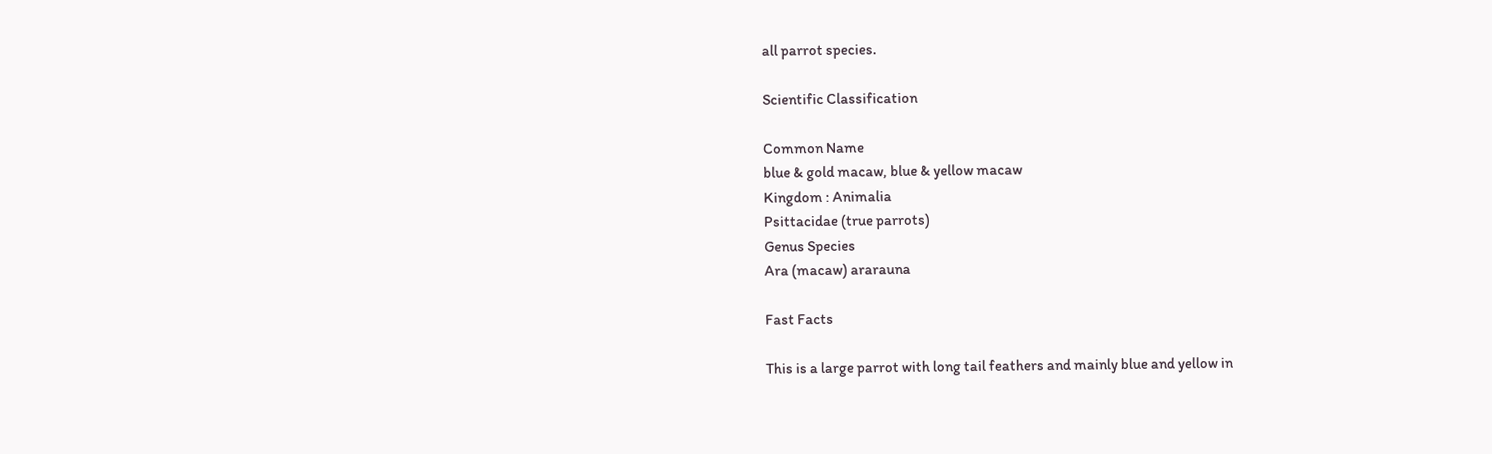all parrot species.

Scientific Classification

Common Name
blue & gold macaw, blue & yellow macaw
Kingdom : Animalia
Psittacidae (true parrots)
Genus Species
Ara (macaw) ararauna

Fast Facts

This is a large parrot with long tail feathers and mainly blue and yellow in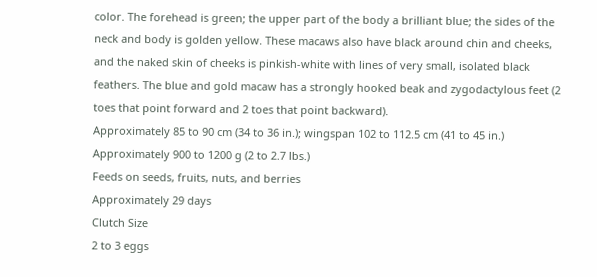color. The forehead is green; the upper part of the body a brilliant blue; the sides of the neck and body is golden yellow. These macaws also have black around chin and cheeks, and the naked skin of cheeks is pinkish-white with lines of very small, isolated black feathers. The blue and gold macaw has a strongly hooked beak and zygodactylous feet (2 toes that point forward and 2 toes that point backward).
Approximately 85 to 90 cm (34 to 36 in.); wingspan 102 to 112.5 cm (41 to 45 in.)
Approximately 900 to 1200 g (2 to 2.7 lbs.)
Feeds on seeds, fruits, nuts, and berries
Approximately 29 days
Clutch Size
2 to 3 eggs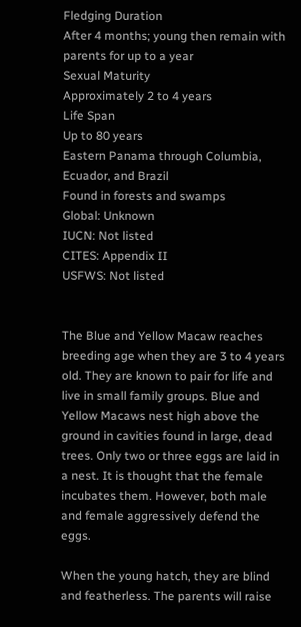Fledging Duration
After 4 months; young then remain with parents for up to a year
Sexual Maturity
Approximately 2 to 4 years
Life Span
Up to 80 years
Eastern Panama through Columbia, Ecuador, and Brazil
Found in forests and swamps
Global: Unknown
IUCN: Not listed
CITES: Appendix II
USFWS: Not listed


The Blue and Yellow Macaw reaches breeding age when they are 3 to 4 years old. They are known to pair for life and live in small family groups. Blue and Yellow Macaws nest high above the ground in cavities found in large, dead trees. Only two or three eggs are laid in a nest. It is thought that the female incubates them. However, both male and female aggressively defend the eggs.

When the young hatch, they are blind and featherless. The parents will raise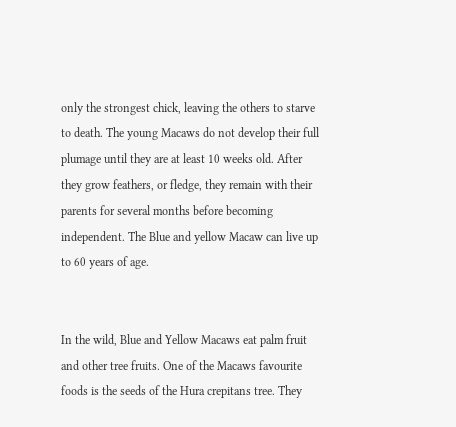only the strongest chick, leaving the others to starve to death. The young Macaws do not develop their full plumage until they are at least 10 weeks old. After they grow feathers, or fledge, they remain with their parents for several months before becoming independent. The Blue and yellow Macaw can live up to 60 years of age.


In the wild, Blue and Yellow Macaws eat palm fruit and other tree fruits. One of the Macaws favourite foods is the seeds of the Hura crepitans tree. They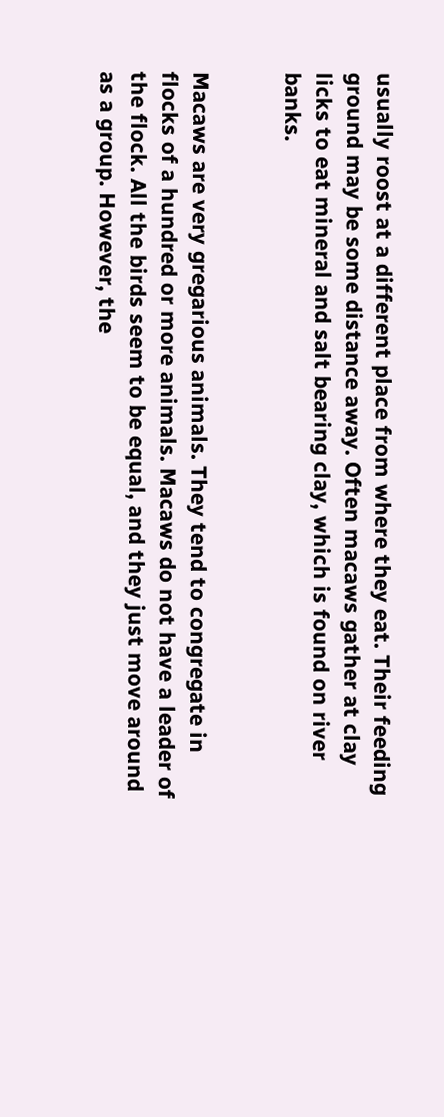usually roost at a different place from where they eat. Their feeding ground may be some distance away. Often macaws gather at clay licks to eat mineral and salt bearing clay, which is found on river banks.


Macaws are very gregarious animals. They tend to congregate in flocks of a hundred or more animals. Macaws do not have a leader of the flock. All the birds seem to be equal, and they just move around as a group. However, the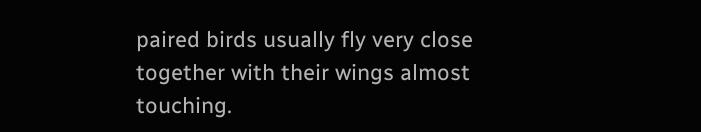paired birds usually fly very close together with their wings almost touching.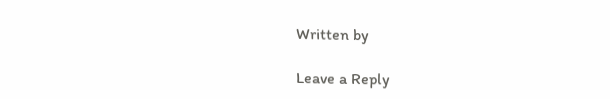Written by

Leave a Reply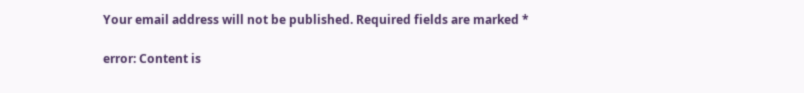Your email address will not be published. Required fields are marked *

error: Content is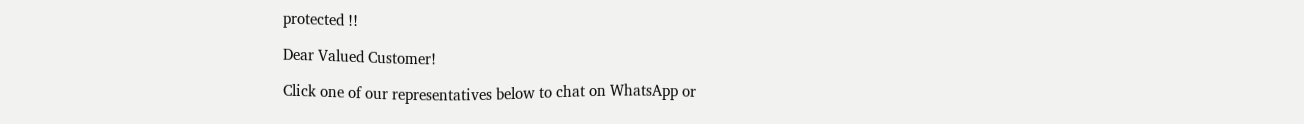protected !!

Dear Valued Customer!

Click one of our representatives below to chat on WhatsApp or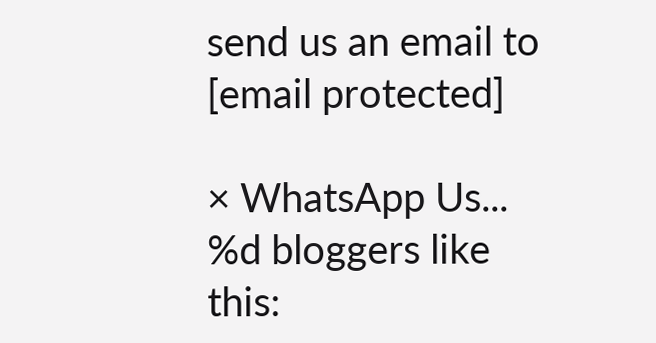send us an email to [email protected]

× WhatsApp Us...
%d bloggers like this: